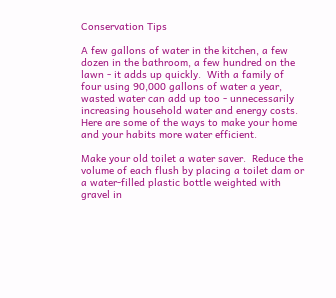Conservation Tips

A few gallons of water in the kitchen, a few dozen in the bathroom, a few hundred on the lawn - it adds up quickly.  With a family of four using 90,000 gallons of water a year, wasted water can add up too - unnecessarily increasing household water and energy costs.  Here are some of the ways to make your home and your habits more water efficient.

Make your old toilet a water saver.  Reduce the volume of each flush by placing a toilet dam or a water-filled plastic bottle weighted with gravel in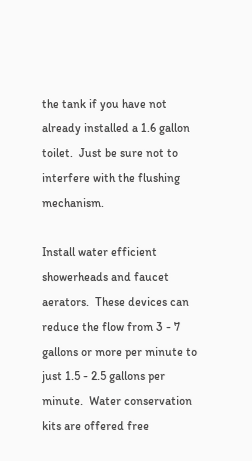the tank if you have not already installed a 1.6 gallon toilet.  Just be sure not to interfere with the flushing mechanism.

Install water efficient showerheads and faucet aerators.  These devices can reduce the flow from 3 - 7 gallons or more per minute to just 1.5 - 2.5 gallons per minute.  Water conservation kits are offered free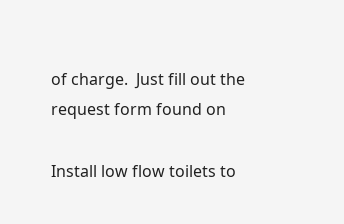of charge.  Just fill out the request form found on

Install low flow toilets to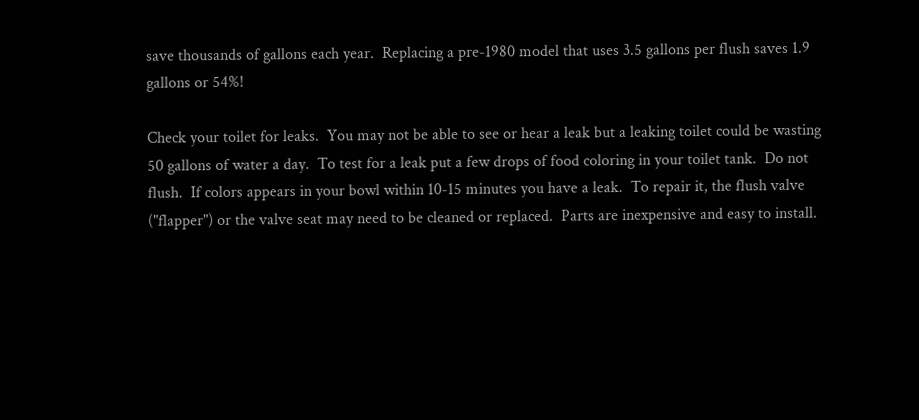save thousands of gallons each year.  Replacing a pre-1980 model that uses 3.5 gallons per flush saves 1.9 gallons or 54%!

Check your toilet for leaks.  You may not be able to see or hear a leak but a leaking toilet could be wasting 50 gallons of water a day.  To test for a leak put a few drops of food coloring in your toilet tank.  Do not flush.  If colors appears in your bowl within 10-15 minutes you have a leak.  To repair it, the flush valve ("flapper") or the valve seat may need to be cleaned or replaced.  Parts are inexpensive and easy to install.